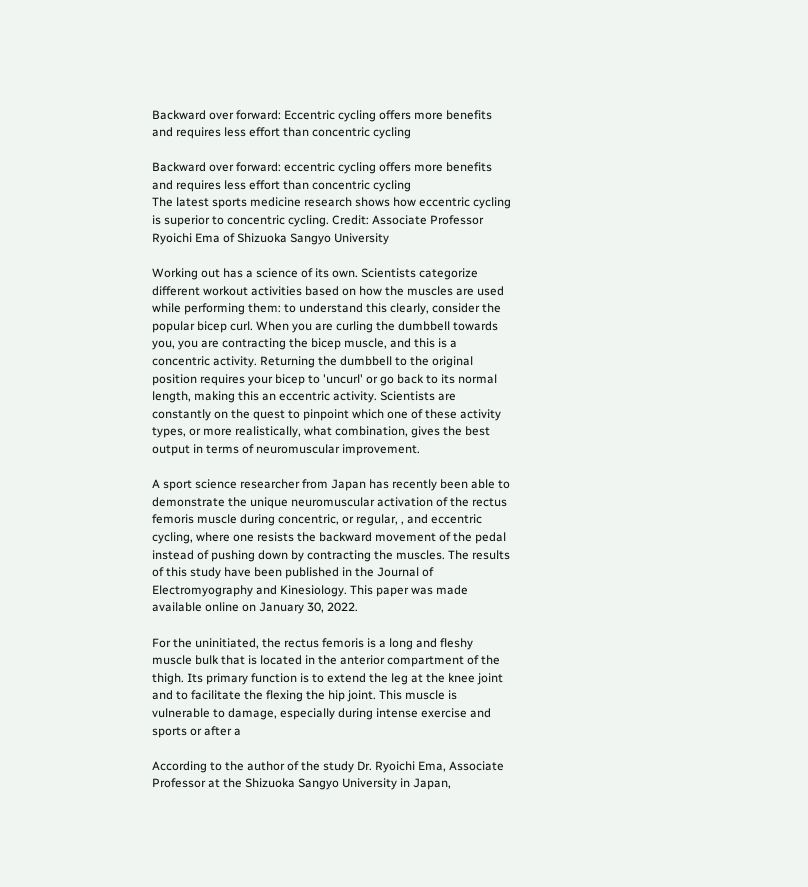Backward over forward: Eccentric cycling offers more benefits and requires less effort than concentric cycling

Backward over forward: eccentric cycling offers more benefits and requires less effort than concentric cycling
The latest sports medicine research shows how eccentric cycling is superior to concentric cycling. Credit: Associate Professor Ryoichi Ema of Shizuoka Sangyo University

Working out has a science of its own. Scientists categorize different workout activities based on how the muscles are used while performing them: to understand this clearly, consider the popular bicep curl. When you are curling the dumbbell towards you, you are contracting the bicep muscle, and this is a concentric activity. Returning the dumbbell to the original position requires your bicep to 'uncurl' or go back to its normal length, making this an eccentric activity. Scientists are constantly on the quest to pinpoint which one of these activity types, or more realistically, what combination, gives the best output in terms of neuromuscular improvement.

A sport science researcher from Japan has recently been able to demonstrate the unique neuromuscular activation of the rectus femoris muscle during concentric, or regular, , and eccentric cycling, where one resists the backward movement of the pedal instead of pushing down by contracting the muscles. The results of this study have been published in the Journal of Electromyography and Kinesiology. This paper was made available online on January 30, 2022.

For the uninitiated, the rectus femoris is a long and fleshy muscle bulk that is located in the anterior compartment of the thigh. Its primary function is to extend the leg at the knee joint and to facilitate the flexing the hip joint. This muscle is vulnerable to damage, especially during intense exercise and sports or after a

According to the author of the study Dr. Ryoichi Ema, Associate Professor at the Shizuoka Sangyo University in Japan,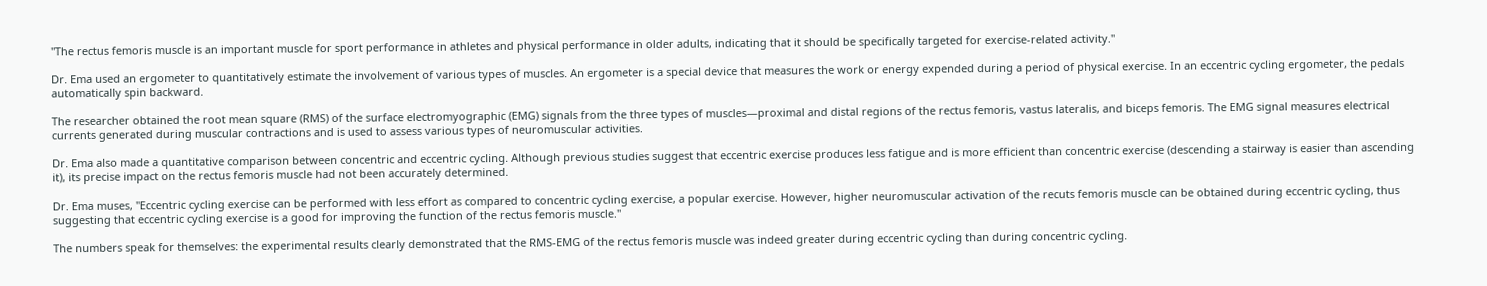"The rectus femoris muscle is an important muscle for sport performance in athletes and physical performance in older adults, indicating that it should be specifically targeted for exercise-related activity."

Dr. Ema used an ergometer to quantitatively estimate the involvement of various types of muscles. An ergometer is a special device that measures the work or energy expended during a period of physical exercise. In an eccentric cycling ergometer, the pedals automatically spin backward.

The researcher obtained the root mean square (RMS) of the surface electromyographic (EMG) signals from the three types of muscles—proximal and distal regions of the rectus femoris, vastus lateralis, and biceps femoris. The EMG signal measures electrical currents generated during muscular contractions and is used to assess various types of neuromuscular activities.

Dr. Ema also made a quantitative comparison between concentric and eccentric cycling. Although previous studies suggest that eccentric exercise produces less fatigue and is more efficient than concentric exercise (descending a stairway is easier than ascending it), its precise impact on the rectus femoris muscle had not been accurately determined.

Dr. Ema muses, "Eccentric cycling exercise can be performed with less effort as compared to concentric cycling exercise, a popular exercise. However, higher neuromuscular activation of the recuts femoris muscle can be obtained during eccentric cycling, thus suggesting that eccentric cycling exercise is a good for improving the function of the rectus femoris muscle."

The numbers speak for themselves: the experimental results clearly demonstrated that the RMS-EMG of the rectus femoris muscle was indeed greater during eccentric cycling than during concentric cycling.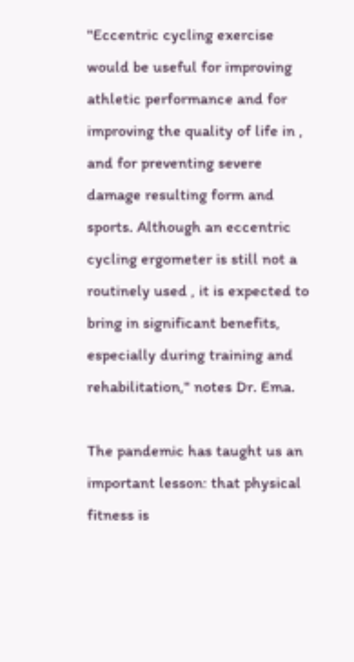"Eccentric cycling exercise would be useful for improving athletic performance and for improving the quality of life in , and for preventing severe damage resulting form and sports. Although an eccentric cycling ergometer is still not a routinely used , it is expected to bring in significant benefits, especially during training and rehabilitation," notes Dr. Ema.

The pandemic has taught us an important lesson: that physical fitness is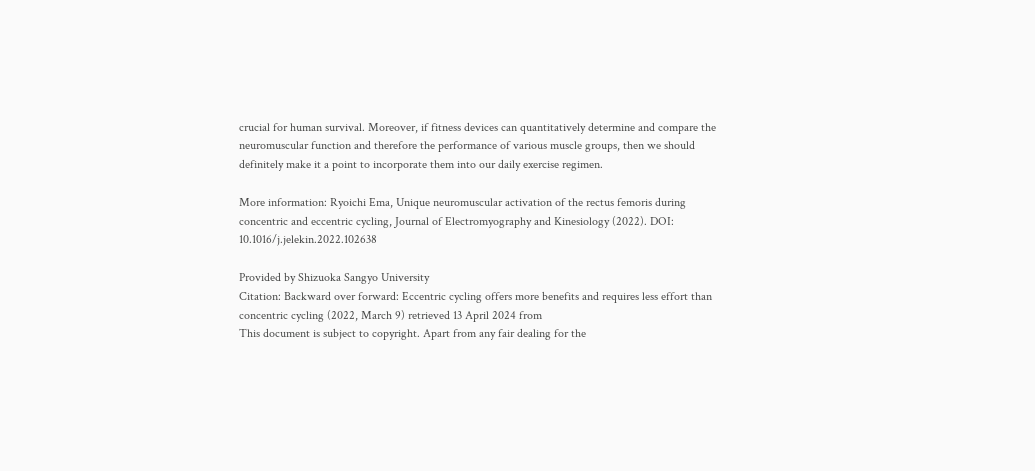crucial for human survival. Moreover, if fitness devices can quantitatively determine and compare the neuromuscular function and therefore the performance of various muscle groups, then we should definitely make it a point to incorporate them into our daily exercise regimen.

More information: Ryoichi Ema, Unique neuromuscular activation of the rectus femoris during concentric and eccentric cycling, Journal of Electromyography and Kinesiology (2022). DOI: 10.1016/j.jelekin.2022.102638

Provided by Shizuoka Sangyo University
Citation: Backward over forward: Eccentric cycling offers more benefits and requires less effort than concentric cycling (2022, March 9) retrieved 13 April 2024 from
This document is subject to copyright. Apart from any fair dealing for the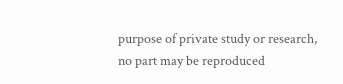purpose of private study or research, no part may be reproduced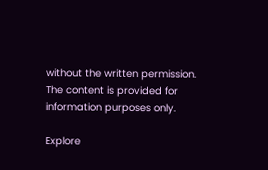without the written permission. The content is provided for information purposes only.

Explore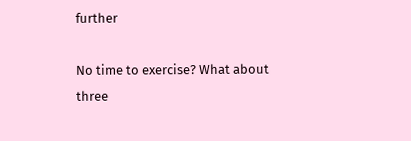further

No time to exercise? What about three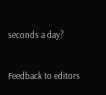seconds a day?


Feedback to editors